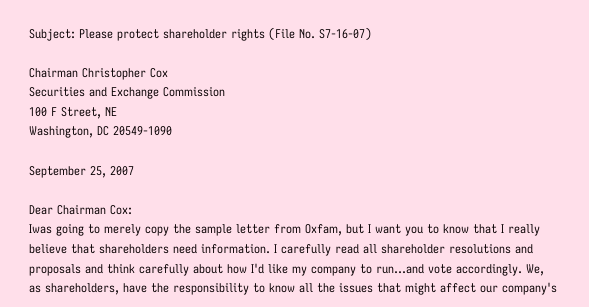Subject: Please protect shareholder rights (File No. S7-16-07)

Chairman Christopher Cox
Securities and Exchange Commission
100 F Street, NE
Washington, DC 20549-1090

September 25, 2007

Dear Chairman Cox:
Iwas going to merely copy the sample letter from Oxfam, but I want you to know that I really believe that shareholders need information. I carefully read all shareholder resolutions and proposals and think carefully about how I'd like my company to run...and vote accordingly. We, as shareholders, have the responsibility to know all the issues that might affect our company's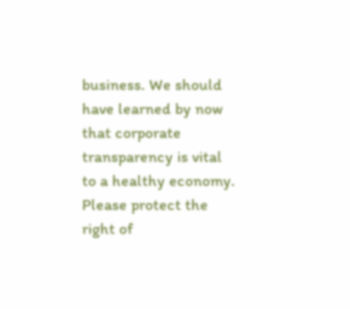business. We should have learned by now that corporate transparency is vital to a healthy economy.
Please protect the right of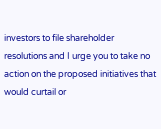investors to file shareholder resolutions and I urge you to take no action on the proposed initiatives that would curtail or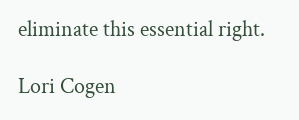eliminate this essential right.

Lori Cogen